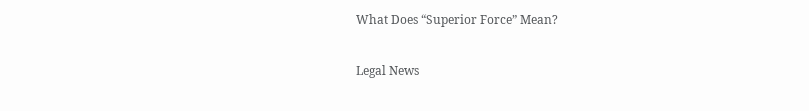What Does “Superior Force” Mean?

Legal News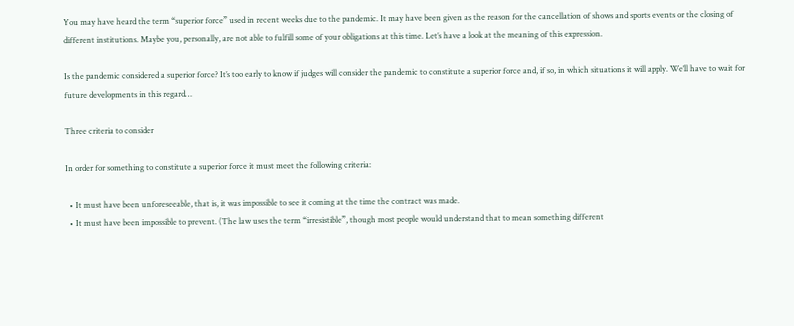You may have heard the term “superior force” used in recent weeks due to the pandemic. It may have been given as the reason for the cancellation of shows and sports events or the closing of different institutions. Maybe you, personally, are not able to fulfill some of your obligations at this time. Let’s have a look at the meaning of this expression.

Is the pandemic considered a superior force? It’s too early to know if judges will consider the pandemic to constitute a superior force and, if so, in which situations it will apply. We’ll have to wait for future developments in this regard…

Three criteria to consider

In order for something to constitute a superior force it must meet the following criteria:

  • It must have been unforeseeable, that is, it was impossible to see it coming at the time the contract was made.
  • It must have been impossible to prevent. (The law uses the term “irresistible”, though most people would understand that to mean something different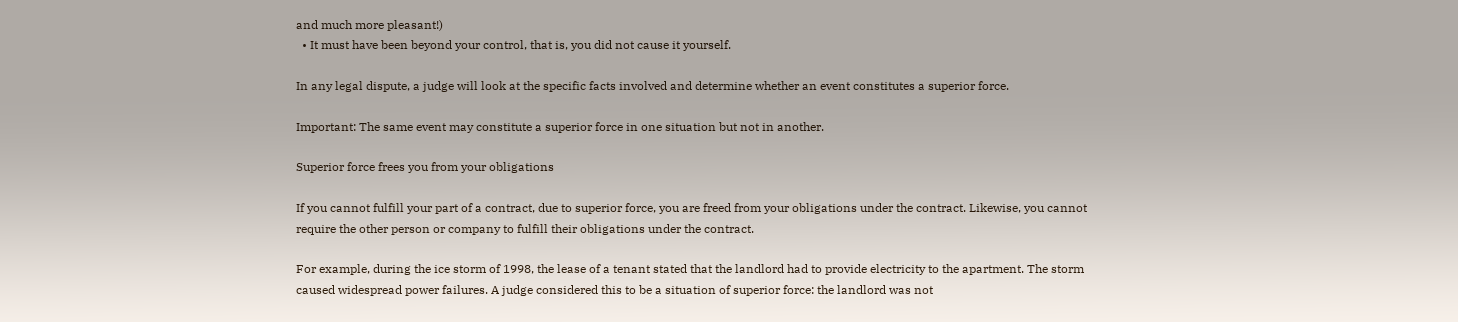and much more pleasant!)
  • It must have been beyond your control, that is, you did not cause it yourself.

In any legal dispute, a judge will look at the specific facts involved and determine whether an event constitutes a superior force.

Important: The same event may constitute a superior force in one situation but not in another.

Superior force frees you from your obligations

If you cannot fulfill your part of a contract, due to superior force, you are freed from your obligations under the contract. Likewise, you cannot require the other person or company to fulfill their obligations under the contract.

For example, during the ice storm of 1998, the lease of a tenant stated that the landlord had to provide electricity to the apartment. The storm caused widespread power failures. A judge considered this to be a situation of superior force: the landlord was not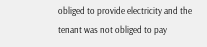obliged to provide electricity and the tenant was not obliged to pay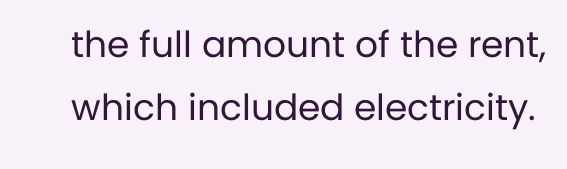the full amount of the rent, which included electricity.